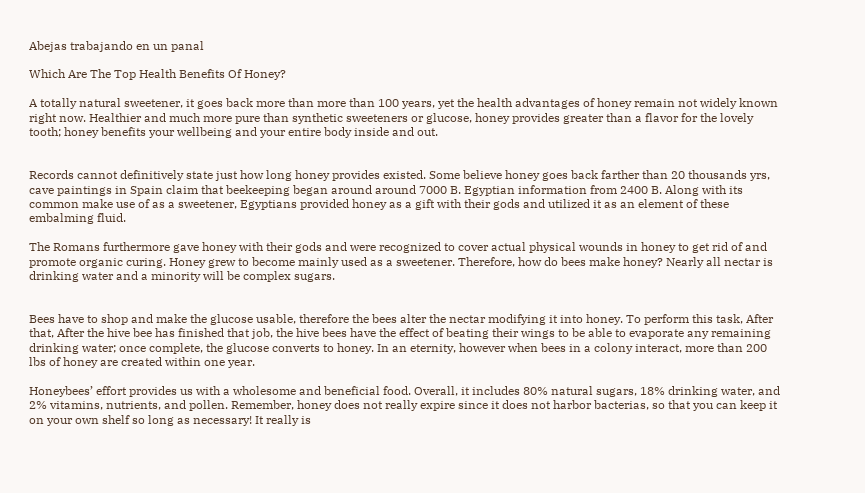Abejas trabajando en un panal

Which Are The Top Health Benefits Of Honey?

A totally natural sweetener, it goes back more than more than 100 years, yet the health advantages of honey remain not widely known right now. Healthier and much more pure than synthetic sweeteners or glucose, honey provides greater than a flavor for the lovely tooth; honey benefits your wellbeing and your entire body inside and out.


Records cannot definitively state just how long honey provides existed. Some believe honey goes back farther than 20 thousands yrs, cave paintings in Spain claim that beekeeping began around around 7000 B. Egyptian information from 2400 B. Along with its common make use of as a sweetener, Egyptians provided honey as a gift with their gods and utilized it as an element of these embalming fluid.

The Romans furthermore gave honey with their gods and were recognized to cover actual physical wounds in honey to get rid of and promote organic curing. Honey grew to become mainly used as a sweetener. Therefore, how do bees make honey? Nearly all nectar is drinking water and a minority will be complex sugars.


Bees have to shop and make the glucose usable, therefore the bees alter the nectar modifying it into honey. To perform this task, After that, After the hive bee has finished that job, the hive bees have the effect of beating their wings to be able to evaporate any remaining drinking water; once complete, the glucose converts to honey. In an eternity, however when bees in a colony interact, more than 200 lbs of honey are created within one year.

Honeybees’ effort provides us with a wholesome and beneficial food. Overall, it includes 80% natural sugars, 18% drinking water, and 2% vitamins, nutrients, and pollen. Remember, honey does not really expire since it does not harbor bacterias, so that you can keep it on your own shelf so long as necessary! It really is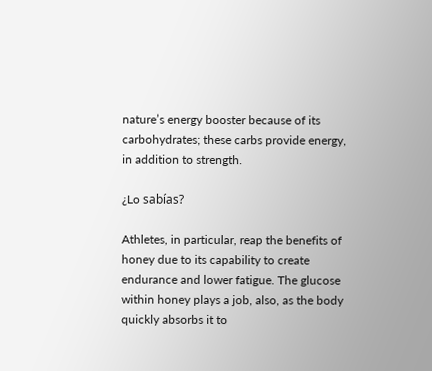nature’s energy booster because of its carbohydrates; these carbs provide energy, in addition to strength.

¿Lo sabías?

Athletes, in particular, reap the benefits of honey due to its capability to create endurance and lower fatigue. The glucose within honey plays a job, also, as the body quickly absorbs it to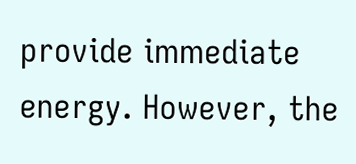provide immediate energy. However, the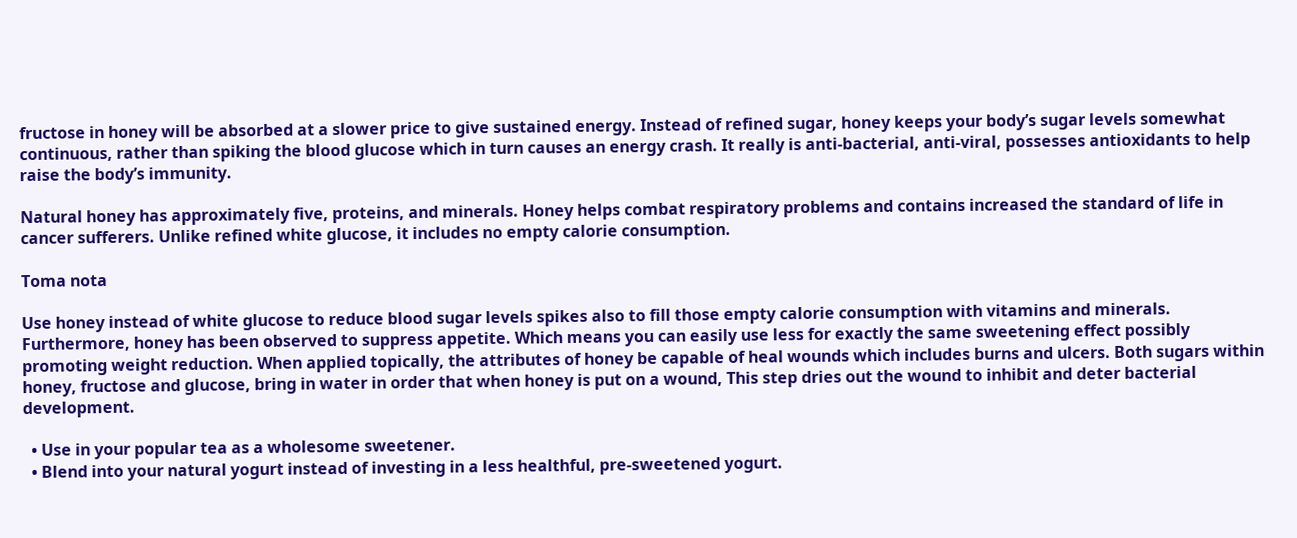fructose in honey will be absorbed at a slower price to give sustained energy. Instead of refined sugar, honey keeps your body’s sugar levels somewhat continuous, rather than spiking the blood glucose which in turn causes an energy crash. It really is anti-bacterial, anti-viral, possesses antioxidants to help raise the body’s immunity.

Natural honey has approximately five, proteins, and minerals. Honey helps combat respiratory problems and contains increased the standard of life in cancer sufferers. Unlike refined white glucose, it includes no empty calorie consumption.

Toma nota

Use honey instead of white glucose to reduce blood sugar levels spikes also to fill those empty calorie consumption with vitamins and minerals. Furthermore, honey has been observed to suppress appetite. Which means you can easily use less for exactly the same sweetening effect possibly promoting weight reduction. When applied topically, the attributes of honey be capable of heal wounds which includes burns and ulcers. Both sugars within honey, fructose and glucose, bring in water in order that when honey is put on a wound, This step dries out the wound to inhibit and deter bacterial development.

  • Use in your popular tea as a wholesome sweetener.
  • Blend into your natural yogurt instead of investing in a less healthful, pre-sweetened yogurt.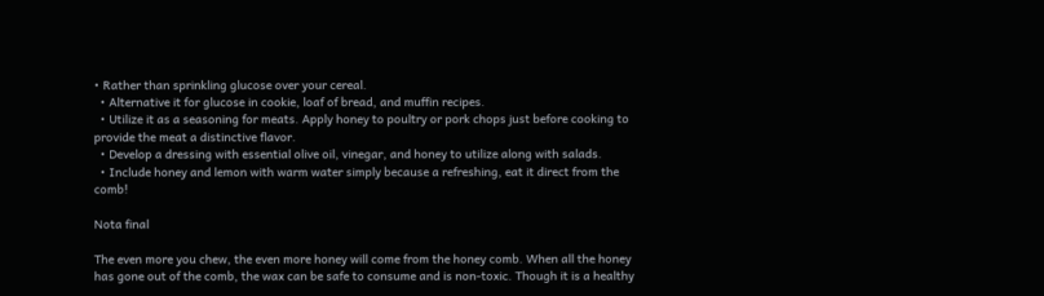• Rather than sprinkling glucose over your cereal.
  • Alternative it for glucose in cookie, loaf of bread, and muffin recipes.
  • Utilize it as a seasoning for meats. Apply honey to poultry or pork chops just before cooking to provide the meat a distinctive flavor.
  • Develop a dressing with essential olive oil, vinegar, and honey to utilize along with salads.
  • Include honey and lemon with warm water simply because a refreshing, eat it direct from the comb!

Nota final

The even more you chew, the even more honey will come from the honey comb. When all the honey has gone out of the comb, the wax can be safe to consume and is non-toxic. Though it is a healthy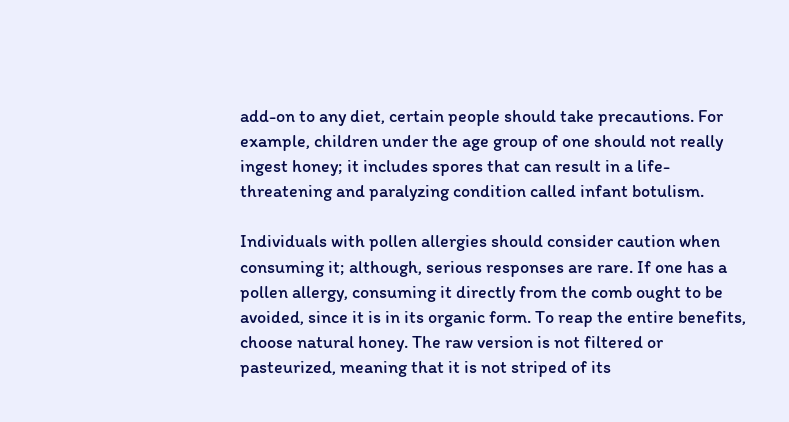add-on to any diet, certain people should take precautions. For example, children under the age group of one should not really ingest honey; it includes spores that can result in a life-threatening and paralyzing condition called infant botulism.

Individuals with pollen allergies should consider caution when consuming it; although, serious responses are rare. If one has a pollen allergy, consuming it directly from the comb ought to be avoided, since it is in its organic form. To reap the entire benefits, choose natural honey. The raw version is not filtered or pasteurized, meaning that it is not striped of its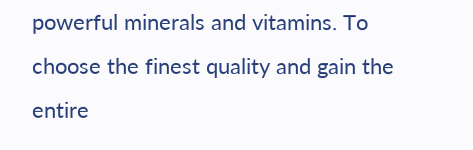powerful minerals and vitamins. To choose the finest quality and gain the entire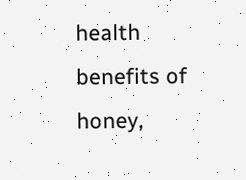health benefits of honey,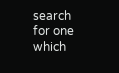search for one which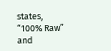states, “100% Raw” and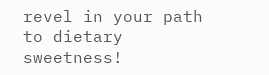revel in your path to dietary sweetness!